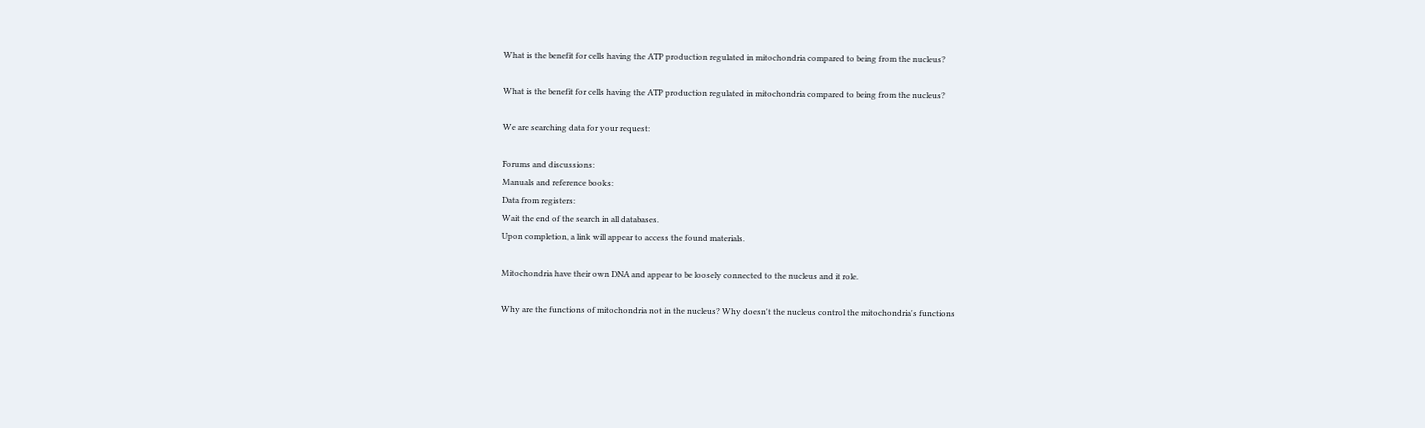What is the benefit for cells having the ATP production regulated in mitochondria compared to being from the nucleus?

What is the benefit for cells having the ATP production regulated in mitochondria compared to being from the nucleus?

We are searching data for your request:

Forums and discussions:
Manuals and reference books:
Data from registers:
Wait the end of the search in all databases.
Upon completion, a link will appear to access the found materials.

Mitochondria have their own DNA and appear to be loosely connected to the nucleus and it role.

Why are the functions of mitochondria not in the nucleus? Why doesn't the nucleus control the mitochondria's functions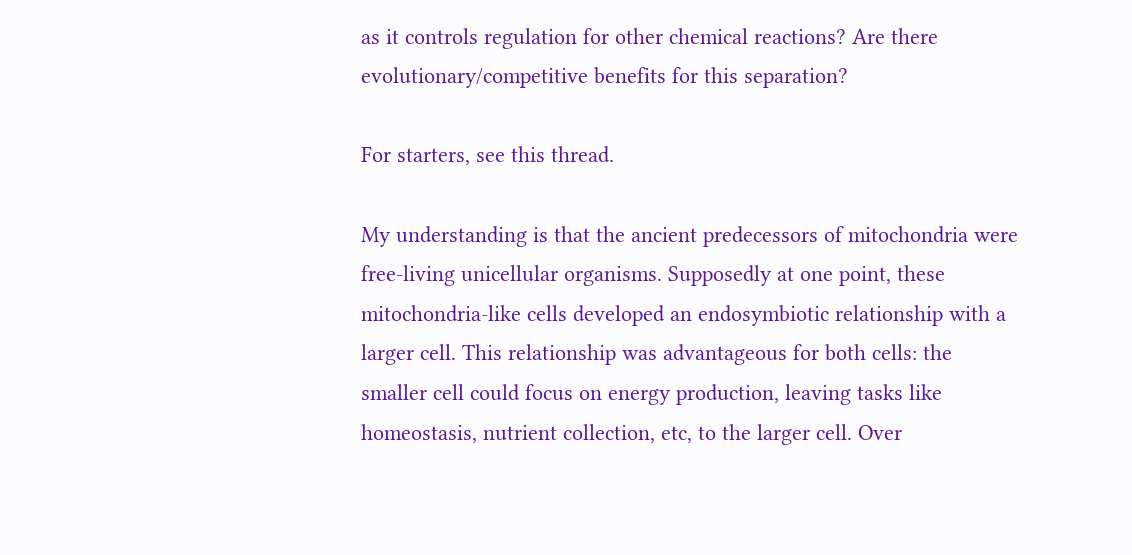as it controls regulation for other chemical reactions? Are there evolutionary/competitive benefits for this separation?

For starters, see this thread.

My understanding is that the ancient predecessors of mitochondria were free-living unicellular organisms. Supposedly at one point, these mitochondria-like cells developed an endosymbiotic relationship with a larger cell. This relationship was advantageous for both cells: the smaller cell could focus on energy production, leaving tasks like homeostasis, nutrient collection, etc, to the larger cell. Over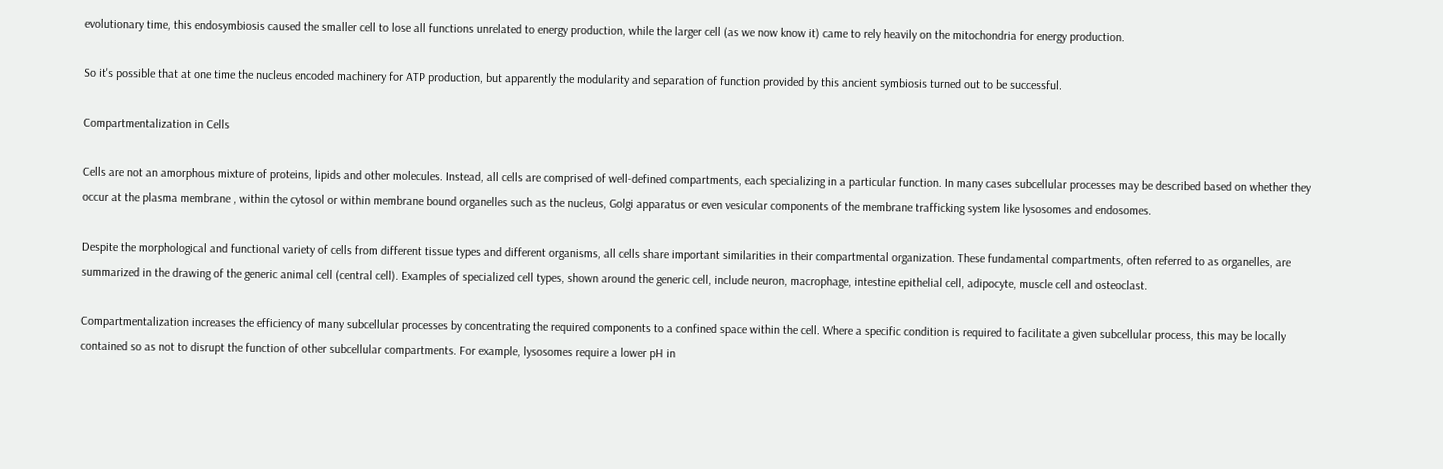evolutionary time, this endosymbiosis caused the smaller cell to lose all functions unrelated to energy production, while the larger cell (as we now know it) came to rely heavily on the mitochondria for energy production.

So it's possible that at one time the nucleus encoded machinery for ATP production, but apparently the modularity and separation of function provided by this ancient symbiosis turned out to be successful.

Compartmentalization in Cells

Cells are not an amorphous mixture of proteins, lipids and other molecules. Instead, all cells are comprised of well-defined compartments, each specializing in a particular function. In many cases subcellular processes may be described based on whether they occur at the plasma membrane , within the cytosol or within membrane bound organelles such as the nucleus, Golgi apparatus or even vesicular components of the membrane trafficking system like lysosomes and endosomes.

Despite the morphological and functional variety of cells from different tissue types and different organisms, all cells share important similarities in their compartmental organization. These fundamental compartments, often referred to as organelles, are summarized in the drawing of the generic animal cell (central cell). Examples of specialized cell types, shown around the generic cell, include neuron, macrophage, intestine epithelial cell, adipocyte, muscle cell and osteoclast.

Compartmentalization increases the efficiency of many subcellular processes by concentrating the required components to a confined space within the cell. Where a specific condition is required to facilitate a given subcellular process, this may be locally contained so as not to disrupt the function of other subcellular compartments. For example, lysosomes require a lower pH in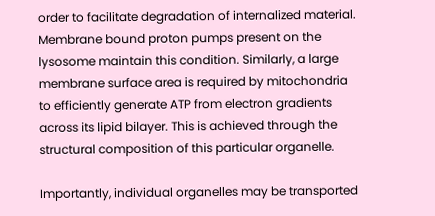order to facilitate degradation of internalized material. Membrane bound proton pumps present on the lysosome maintain this condition. Similarly, a large membrane surface area is required by mitochondria to efficiently generate ATP from electron gradients across its lipid bilayer. This is achieved through the structural composition of this particular organelle.

Importantly, individual organelles may be transported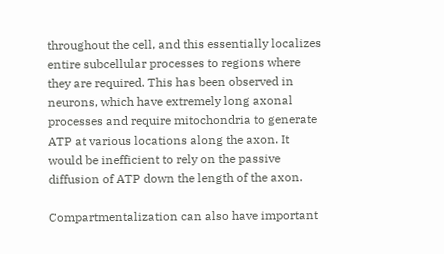throughout the cell, and this essentially localizes entire subcellular processes to regions where they are required. This has been observed in neurons, which have extremely long axonal processes and require mitochondria to generate ATP at various locations along the axon. It would be inefficient to rely on the passive diffusion of ATP down the length of the axon.

Compartmentalization can also have important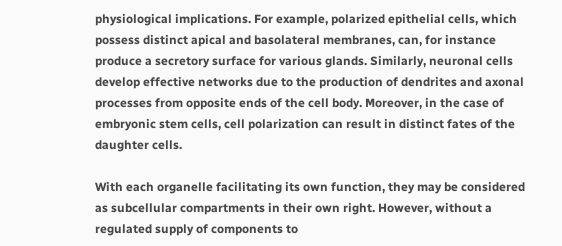physiological implications. For example, polarized epithelial cells, which possess distinct apical and basolateral membranes, can, for instance produce a secretory surface for various glands. Similarly, neuronal cells develop effective networks due to the production of dendrites and axonal processes from opposite ends of the cell body. Moreover, in the case of embryonic stem cells, cell polarization can result in distinct fates of the daughter cells.

With each organelle facilitating its own function, they may be considered as subcellular compartments in their own right. However, without a regulated supply of components to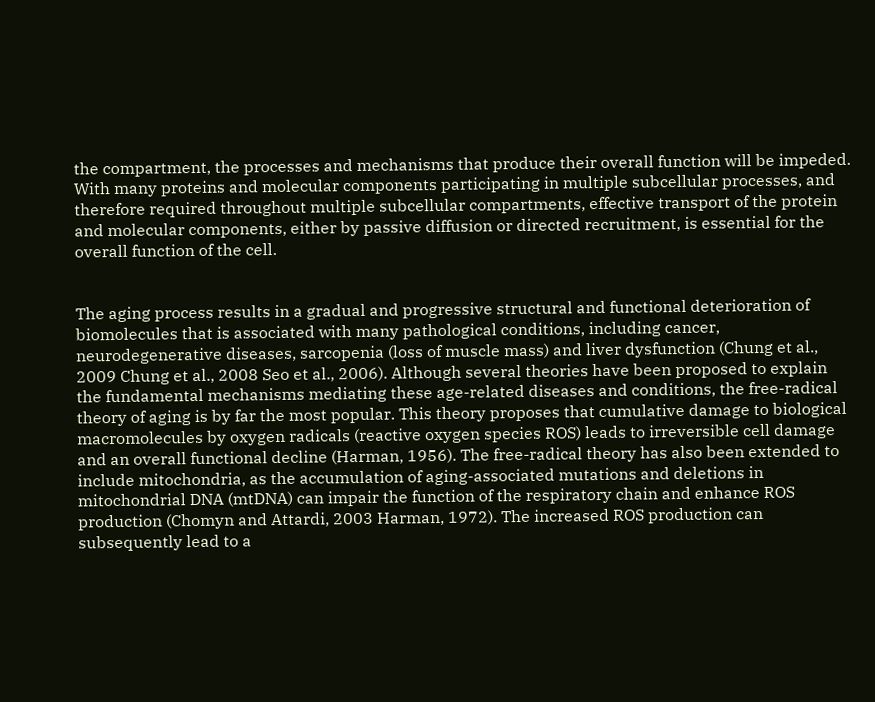the compartment, the processes and mechanisms that produce their overall function will be impeded. With many proteins and molecular components participating in multiple subcellular processes, and therefore required throughout multiple subcellular compartments, effective transport of the protein and molecular components, either by passive diffusion or directed recruitment, is essential for the overall function of the cell.


The aging process results in a gradual and progressive structural and functional deterioration of biomolecules that is associated with many pathological conditions, including cancer, neurodegenerative diseases, sarcopenia (loss of muscle mass) and liver dysfunction (Chung et al., 2009 Chung et al., 2008 Seo et al., 2006). Although several theories have been proposed to explain the fundamental mechanisms mediating these age-related diseases and conditions, the free-radical theory of aging is by far the most popular. This theory proposes that cumulative damage to biological macromolecules by oxygen radicals (reactive oxygen species ROS) leads to irreversible cell damage and an overall functional decline (Harman, 1956). The free-radical theory has also been extended to include mitochondria, as the accumulation of aging-associated mutations and deletions in mitochondrial DNA (mtDNA) can impair the function of the respiratory chain and enhance ROS production (Chomyn and Attardi, 2003 Harman, 1972). The increased ROS production can subsequently lead to a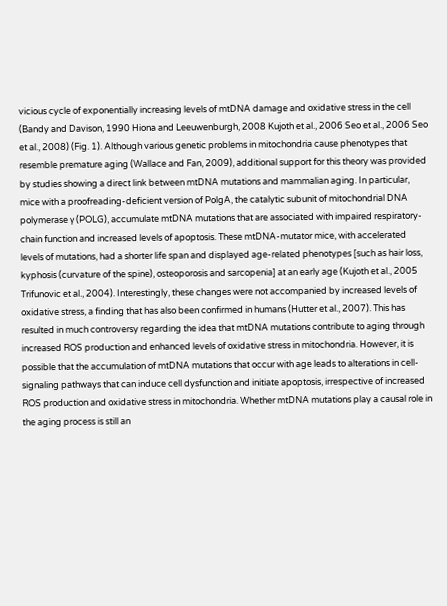vicious cycle of exponentially increasing levels of mtDNA damage and oxidative stress in the cell (Bandy and Davison, 1990 Hiona and Leeuwenburgh, 2008 Kujoth et al., 2006 Seo et al., 2006 Seo et al., 2008) (Fig. 1). Although various genetic problems in mitochondria cause phenotypes that resemble premature aging (Wallace and Fan, 2009), additional support for this theory was provided by studies showing a direct link between mtDNA mutations and mammalian aging. In particular, mice with a proofreading-deficient version of PolgA, the catalytic subunit of mitochondrial DNA polymerase γ (POLG), accumulate mtDNA mutations that are associated with impaired respiratory-chain function and increased levels of apoptosis. These mtDNA-mutator mice, with accelerated levels of mutations, had a shorter life span and displayed age-related phenotypes [such as hair loss, kyphosis (curvature of the spine), osteoporosis and sarcopenia] at an early age (Kujoth et al., 2005 Trifunovic et al., 2004). Interestingly, these changes were not accompanied by increased levels of oxidative stress, a finding that has also been confirmed in humans (Hutter et al., 2007). This has resulted in much controversy regarding the idea that mtDNA mutations contribute to aging through increased ROS production and enhanced levels of oxidative stress in mitochondria. However, it is possible that the accumulation of mtDNA mutations that occur with age leads to alterations in cell-signaling pathways that can induce cell dysfunction and initiate apoptosis, irrespective of increased ROS production and oxidative stress in mitochondria. Whether mtDNA mutations play a causal role in the aging process is still an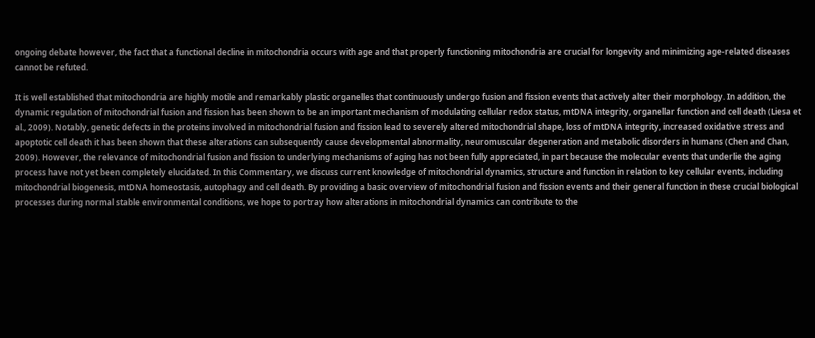ongoing debate however, the fact that a functional decline in mitochondria occurs with age and that properly functioning mitochondria are crucial for longevity and minimizing age-related diseases cannot be refuted.

It is well established that mitochondria are highly motile and remarkably plastic organelles that continuously undergo fusion and fission events that actively alter their morphology. In addition, the dynamic regulation of mitochondrial fusion and fission has been shown to be an important mechanism of modulating cellular redox status, mtDNA integrity, organellar function and cell death (Liesa et al., 2009). Notably, genetic defects in the proteins involved in mitochondrial fusion and fission lead to severely altered mitochondrial shape, loss of mtDNA integrity, increased oxidative stress and apoptotic cell death it has been shown that these alterations can subsequently cause developmental abnormality, neuromuscular degeneration and metabolic disorders in humans (Chen and Chan, 2009). However, the relevance of mitochondrial fusion and fission to underlying mechanisms of aging has not been fully appreciated, in part because the molecular events that underlie the aging process have not yet been completely elucidated. In this Commentary, we discuss current knowledge of mitochondrial dynamics, structure and function in relation to key cellular events, including mitochondrial biogenesis, mtDNA homeostasis, autophagy and cell death. By providing a basic overview of mitochondrial fusion and fission events and their general function in these crucial biological processes during normal stable environmental conditions, we hope to portray how alterations in mitochondrial dynamics can contribute to the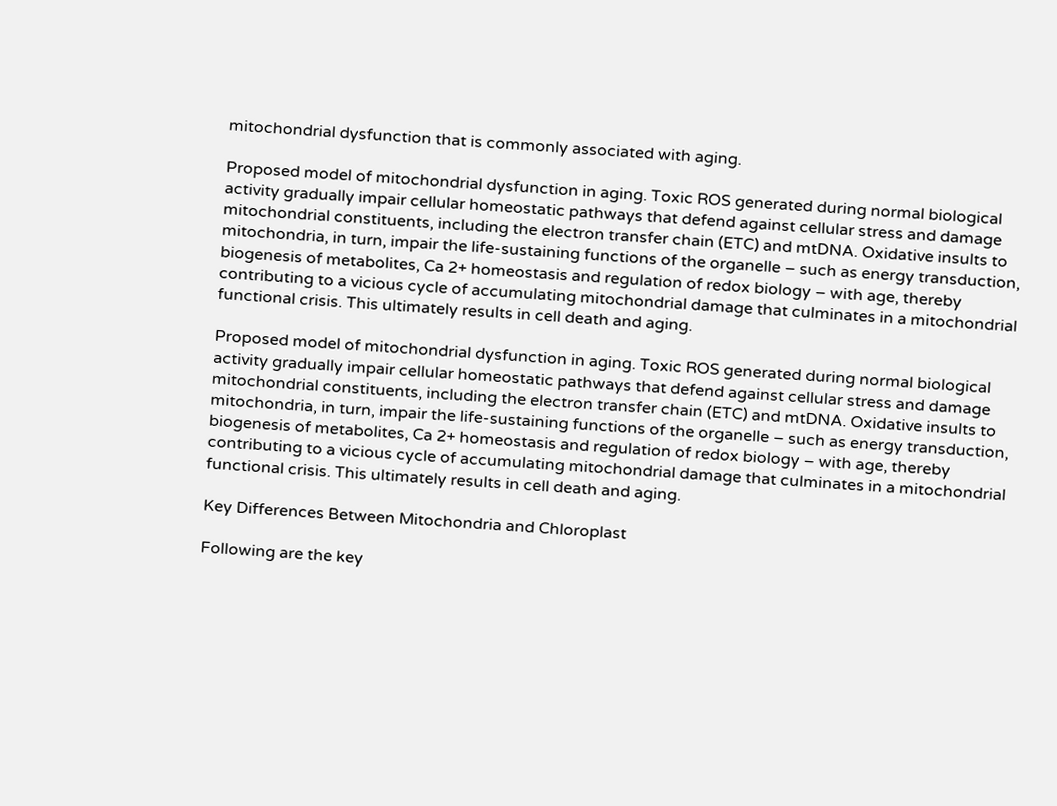mitochondrial dysfunction that is commonly associated with aging.

Proposed model of mitochondrial dysfunction in aging. Toxic ROS generated during normal biological activity gradually impair cellular homeostatic pathways that defend against cellular stress and damage mitochondrial constituents, including the electron transfer chain (ETC) and mtDNA. Oxidative insults to mitochondria, in turn, impair the life-sustaining functions of the organelle – such as energy transduction, biogenesis of metabolites, Ca 2+ homeostasis and regulation of redox biology – with age, thereby contributing to a vicious cycle of accumulating mitochondrial damage that culminates in a mitochondrial functional crisis. This ultimately results in cell death and aging.

Proposed model of mitochondrial dysfunction in aging. Toxic ROS generated during normal biological activity gradually impair cellular homeostatic pathways that defend against cellular stress and damage mitochondrial constituents, including the electron transfer chain (ETC) and mtDNA. Oxidative insults to mitochondria, in turn, impair the life-sustaining functions of the organelle – such as energy transduction, biogenesis of metabolites, Ca 2+ homeostasis and regulation of redox biology – with age, thereby contributing to a vicious cycle of accumulating mitochondrial damage that culminates in a mitochondrial functional crisis. This ultimately results in cell death and aging.

Key Differences Between Mitochondria and Chloroplast

Following are the key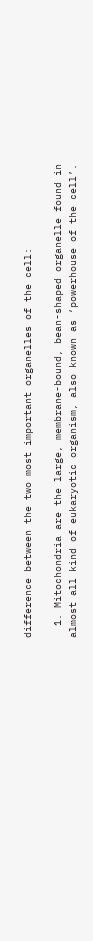difference between the two most important organelles of the cell:

  1. Mitochondria are the large, membrane-bound, bean-shaped organelle found in almost all kind of eukaryotic organism, also known as ‘powerhouse of the cell’.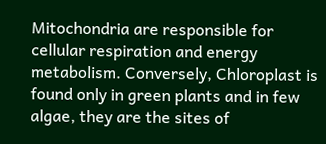Mitochondria are responsible for cellular respiration and energy metabolism. Conversely, Chloroplast is found only in green plants and in few algae, they are the sites of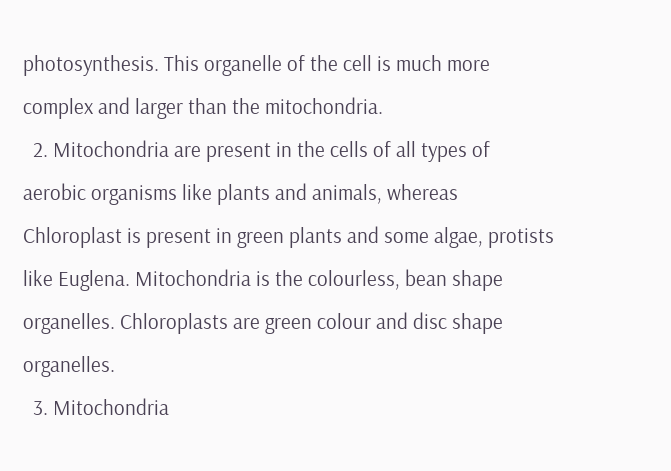photosynthesis. This organelle of the cell is much more complex and larger than the mitochondria.
  2. Mitochondria are present in the cells of all types of aerobic organisms like plants and animals, whereas Chloroplast is present in green plants and some algae, protists like Euglena. Mitochondria is the colourless, bean shape organelles. Chloroplasts are green colour and disc shape organelles.
  3. Mitochondria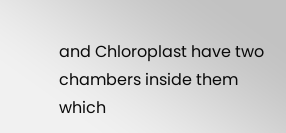and Chloroplast have two chambers inside them which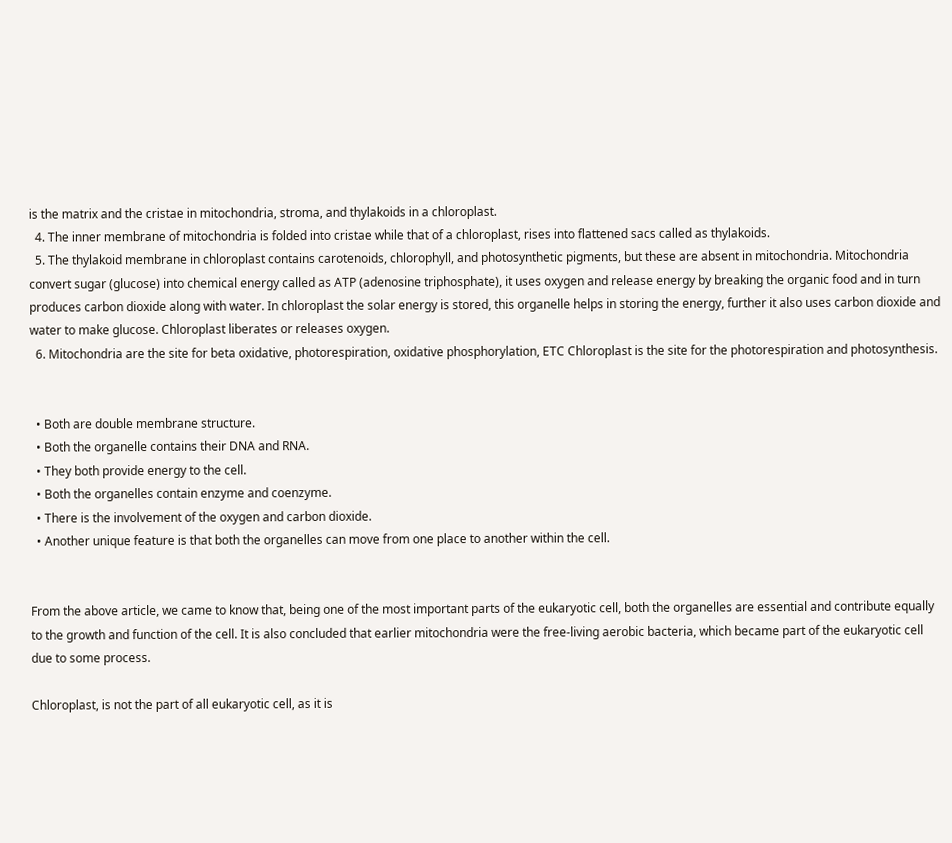is the matrix and the cristae in mitochondria, stroma, and thylakoids in a chloroplast.
  4. The inner membrane of mitochondria is folded into cristae while that of a chloroplast, rises into flattened sacs called as thylakoids.
  5. The thylakoid membrane in chloroplast contains carotenoids, chlorophyll, and photosynthetic pigments, but these are absent in mitochondria. Mitochondria convert sugar (glucose) into chemical energy called as ATP (adenosine triphosphate), it uses oxygen and release energy by breaking the organic food and in turn produces carbon dioxide along with water. In chloroplast the solar energy is stored, this organelle helps in storing the energy, further it also uses carbon dioxide and water to make glucose. Chloroplast liberates or releases oxygen.
  6. Mitochondria are the site for beta oxidative, photorespiration, oxidative phosphorylation, ETC Chloroplast is the site for the photorespiration and photosynthesis.


  • Both are double membrane structure.
  • Both the organelle contains their DNA and RNA.
  • They both provide energy to the cell.
  • Both the organelles contain enzyme and coenzyme.
  • There is the involvement of the oxygen and carbon dioxide.
  • Another unique feature is that both the organelles can move from one place to another within the cell.


From the above article, we came to know that, being one of the most important parts of the eukaryotic cell, both the organelles are essential and contribute equally to the growth and function of the cell. It is also concluded that earlier mitochondria were the free-living aerobic bacteria, which became part of the eukaryotic cell due to some process.

Chloroplast, is not the part of all eukaryotic cell, as it is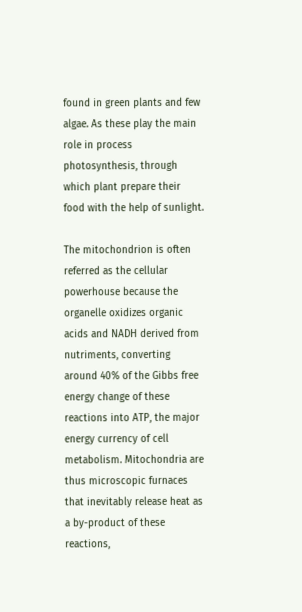found in green plants and few algae. As these play the main role in process photosynthesis, through which plant prepare their food with the help of sunlight.

The mitochondrion is often referred as the cellular powerhouse because the organelle oxidizes organic acids and NADH derived from nutriments, converting around 40% of the Gibbs free energy change of these reactions into ATP, the major energy currency of cell metabolism. Mitochondria are thus microscopic furnaces that inevitably release heat as a by-product of these reactions,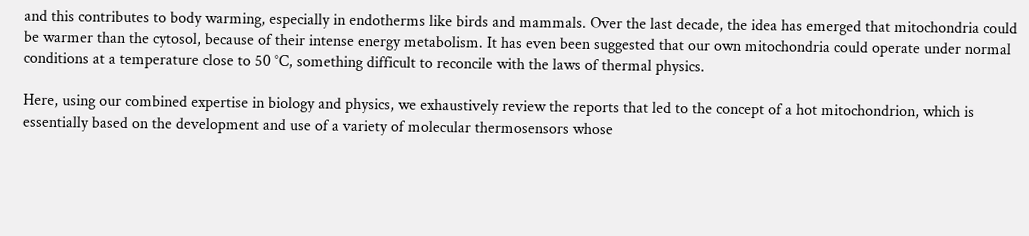and this contributes to body warming, especially in endotherms like birds and mammals. Over the last decade, the idea has emerged that mitochondria could be warmer than the cytosol, because of their intense energy metabolism. It has even been suggested that our own mitochondria could operate under normal conditions at a temperature close to 50 °C, something difficult to reconcile with the laws of thermal physics.

Here, using our combined expertise in biology and physics, we exhaustively review the reports that led to the concept of a hot mitochondrion, which is essentially based on the development and use of a variety of molecular thermosensors whose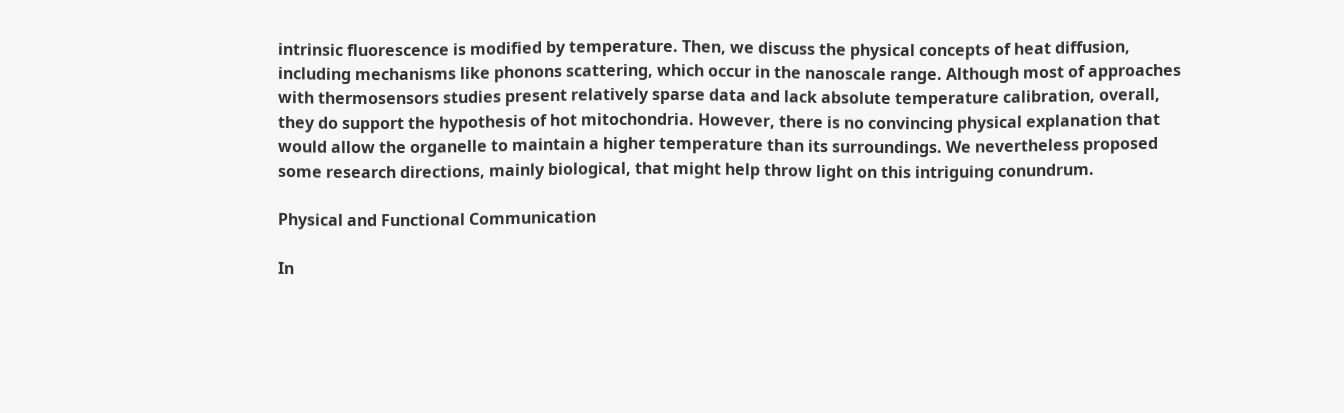intrinsic fluorescence is modified by temperature. Then, we discuss the physical concepts of heat diffusion, including mechanisms like phonons scattering, which occur in the nanoscale range. Although most of approaches with thermosensors studies present relatively sparse data and lack absolute temperature calibration, overall, they do support the hypothesis of hot mitochondria. However, there is no convincing physical explanation that would allow the organelle to maintain a higher temperature than its surroundings. We nevertheless proposed some research directions, mainly biological, that might help throw light on this intriguing conundrum.

Physical and Functional Communication

In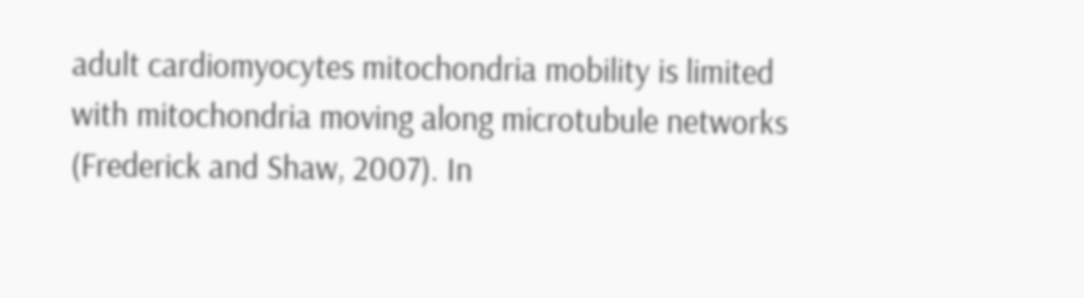adult cardiomyocytes mitochondria mobility is limited with mitochondria moving along microtubule networks (Frederick and Shaw, 2007). In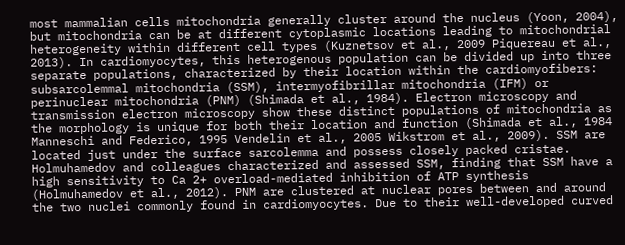most mammalian cells mitochondria generally cluster around the nucleus (Yoon, 2004), but mitochondria can be at different cytoplasmic locations leading to mitochondrial heterogeneity within different cell types (Kuznetsov et al., 2009 Piquereau et al., 2013). In cardiomyocytes, this heterogenous population can be divided up into three separate populations, characterized by their location within the cardiomyofibers: subsarcolemmal mitochondria (SSM), intermyofibrillar mitochondria (IFM) or perinuclear mitochondria (PNM) (Shimada et al., 1984). Electron microscopy and transmission electron microscopy show these distinct populations of mitochondria as the morphology is unique for both their location and function (Shimada et al., 1984 Manneschi and Federico, 1995 Vendelin et al., 2005 Wikstrom et al., 2009). SSM are located just under the surface sarcolemma and possess closely packed cristae. Holmuhamedov and colleagues characterized and assessed SSM, finding that SSM have a high sensitivity to Ca 2+ overload-mediated inhibition of ATP synthesis (Holmuhamedov et al., 2012). PNM are clustered at nuclear pores between and around the two nuclei commonly found in cardiomyocytes. Due to their well-developed curved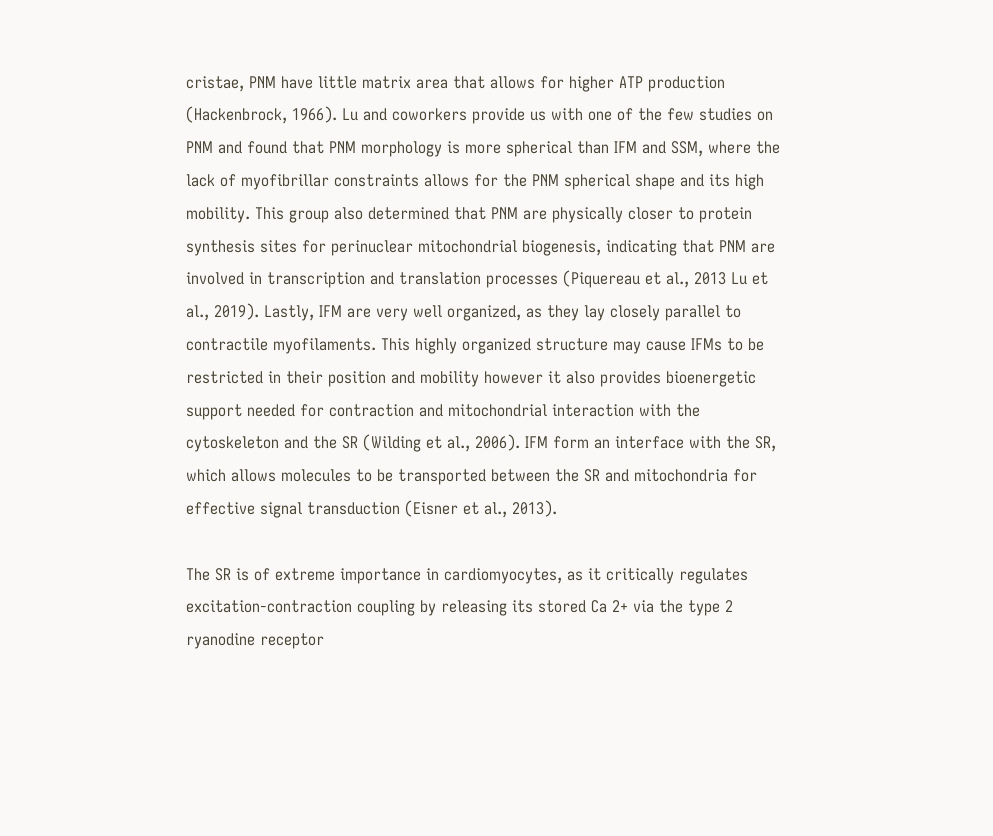cristae, PNM have little matrix area that allows for higher ATP production (Hackenbrock, 1966). Lu and coworkers provide us with one of the few studies on PNM and found that PNM morphology is more spherical than IFM and SSM, where the lack of myofibrillar constraints allows for the PNM spherical shape and its high mobility. This group also determined that PNM are physically closer to protein synthesis sites for perinuclear mitochondrial biogenesis, indicating that PNM are involved in transcription and translation processes (Piquereau et al., 2013 Lu et al., 2019). Lastly, IFM are very well organized, as they lay closely parallel to contractile myofilaments. This highly organized structure may cause IFMs to be restricted in their position and mobility however it also provides bioenergetic support needed for contraction and mitochondrial interaction with the cytoskeleton and the SR (Wilding et al., 2006). IFM form an interface with the SR, which allows molecules to be transported between the SR and mitochondria for effective signal transduction (Eisner et al., 2013).

The SR is of extreme importance in cardiomyocytes, as it critically regulates excitation-contraction coupling by releasing its stored Ca 2+ via the type 2 ryanodine receptor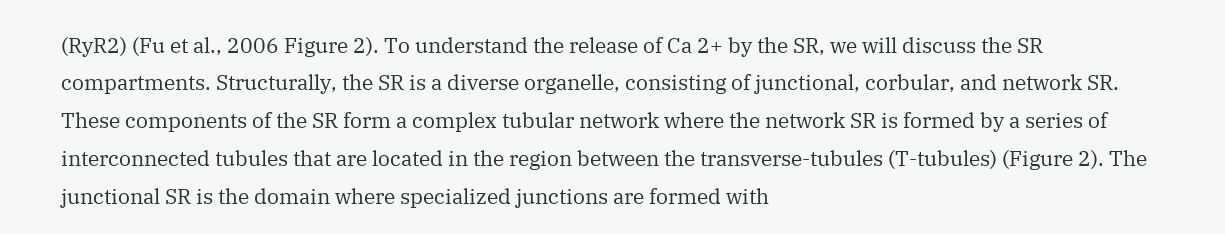(RyR2) (Fu et al., 2006 Figure 2). To understand the release of Ca 2+ by the SR, we will discuss the SR compartments. Structurally, the SR is a diverse organelle, consisting of junctional, corbular, and network SR. These components of the SR form a complex tubular network where the network SR is formed by a series of interconnected tubules that are located in the region between the transverse-tubules (T-tubules) (Figure 2). The junctional SR is the domain where specialized junctions are formed with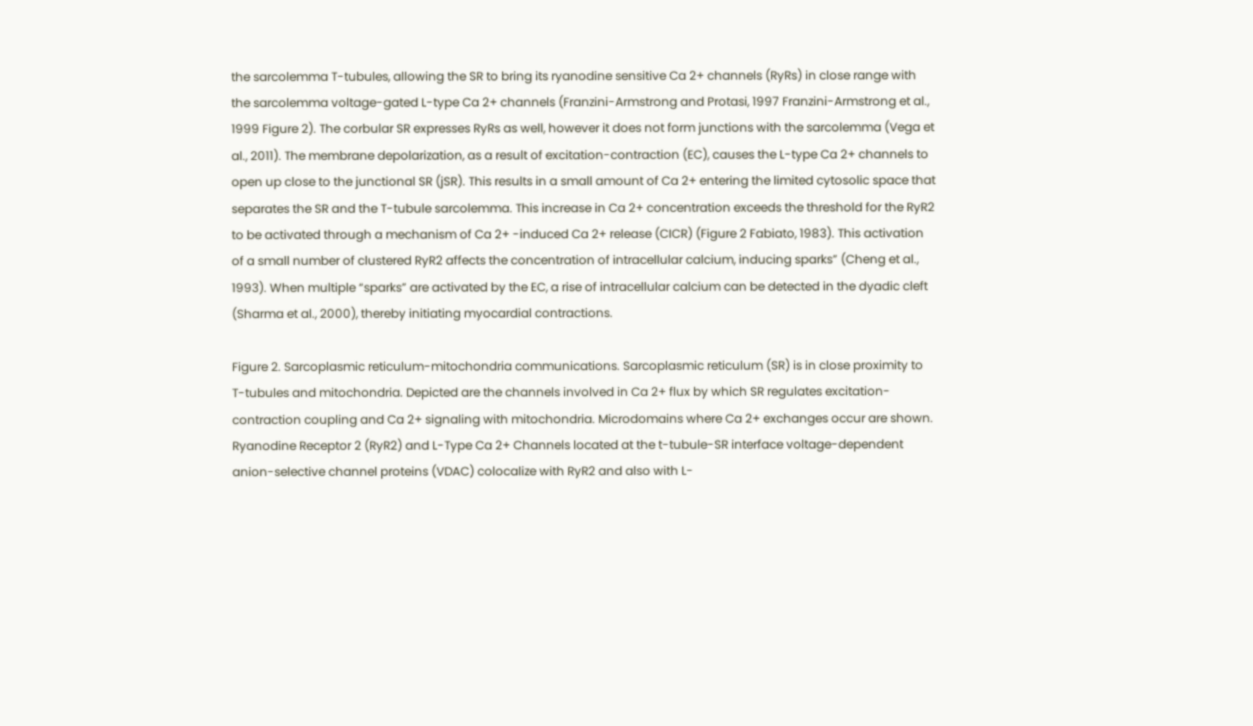the sarcolemma T-tubules, allowing the SR to bring its ryanodine sensitive Ca 2+ channels (RyRs) in close range with the sarcolemma voltage-gated L-type Ca 2+ channels (Franzini-Armstrong and Protasi, 1997 Franzini-Armstrong et al., 1999 Figure 2). The corbular SR expresses RyRs as well, however it does not form junctions with the sarcolemma (Vega et al., 2011). The membrane depolarization, as a result of excitation-contraction (EC), causes the L-type Ca 2+ channels to open up close to the junctional SR (jSR). This results in a small amount of Ca 2+ entering the limited cytosolic space that separates the SR and the T-tubule sarcolemma. This increase in Ca 2+ concentration exceeds the threshold for the RyR2 to be activated through a mechanism of Ca 2+ -induced Ca 2+ release (CICR) (Figure 2 Fabiato, 1983). This activation of a small number of clustered RyR2 affects the concentration of intracellular calcium, inducing sparks” (Cheng et al., 1993). When multiple “sparks” are activated by the EC, a rise of intracellular calcium can be detected in the dyadic cleft (Sharma et al., 2000), thereby initiating myocardial contractions.

Figure 2. Sarcoplasmic reticulum-mitochondria communications. Sarcoplasmic reticulum (SR) is in close proximity to T-tubules and mitochondria. Depicted are the channels involved in Ca 2+ flux by which SR regulates excitation-contraction coupling and Ca 2+ signaling with mitochondria. Microdomains where Ca 2+ exchanges occur are shown. Ryanodine Receptor 2 (RyR2) and L-Type Ca 2+ Channels located at the t-tubule-SR interface voltage-dependent anion-selective channel proteins (VDAC) colocalize with RyR2 and also with L-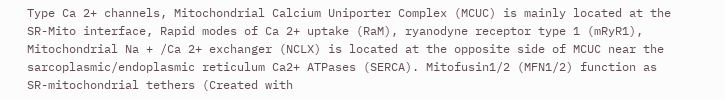Type Ca 2+ channels, Mitochondrial Calcium Uniporter Complex (MCUC) is mainly located at the SR-Mito interface, Rapid modes of Ca 2+ uptake (RaM), ryanodyne receptor type 1 (mRyR1), Mitochondrial Na + /Ca 2+ exchanger (NCLX) is located at the opposite side of MCUC near the sarcoplasmic/endoplasmic reticulum Ca2+ ATPases (SERCA). Mitofusin1/2 (MFN1/2) function as SR-mitochondrial tethers (Created with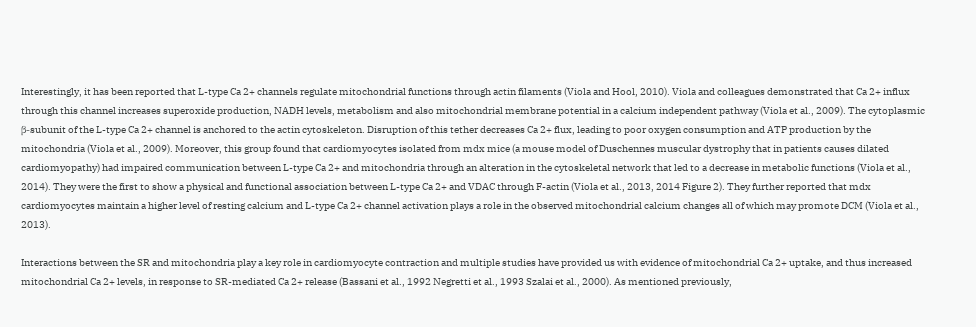Interestingly, it has been reported that L-type Ca 2+ channels regulate mitochondrial functions through actin filaments (Viola and Hool, 2010). Viola and colleagues demonstrated that Ca 2+ influx through this channel increases superoxide production, NADH levels, metabolism and also mitochondrial membrane potential in a calcium independent pathway (Viola et al., 2009). The cytoplasmic β-subunit of the L-type Ca 2+ channel is anchored to the actin cytoskeleton. Disruption of this tether decreases Ca 2+ flux, leading to poor oxygen consumption and ATP production by the mitochondria (Viola et al., 2009). Moreover, this group found that cardiomyocytes isolated from mdx mice (a mouse model of Duschennes muscular dystrophy that in patients causes dilated cardiomyopathy) had impaired communication between L-type Ca 2+ and mitochondria through an alteration in the cytoskeletal network that led to a decrease in metabolic functions (Viola et al., 2014). They were the first to show a physical and functional association between L-type Ca 2+ and VDAC through F-actin (Viola et al., 2013, 2014 Figure 2). They further reported that mdx cardiomyocytes maintain a higher level of resting calcium and L-type Ca 2+ channel activation plays a role in the observed mitochondrial calcium changes all of which may promote DCM (Viola et al., 2013).

Interactions between the SR and mitochondria play a key role in cardiomyocyte contraction and multiple studies have provided us with evidence of mitochondrial Ca 2+ uptake, and thus increased mitochondrial Ca 2+ levels, in response to SR-mediated Ca 2+ release (Bassani et al., 1992 Negretti et al., 1993 Szalai et al., 2000). As mentioned previously,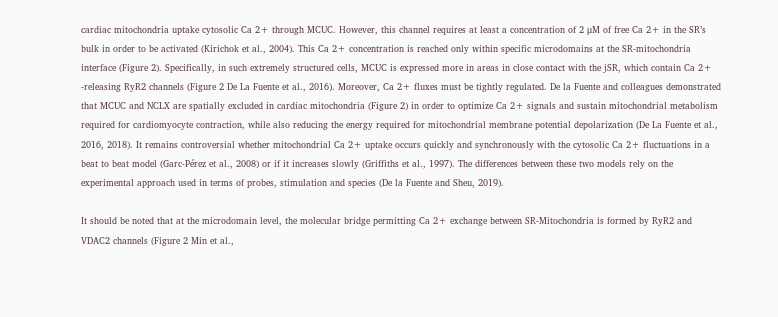cardiac mitochondria uptake cytosolic Ca 2+ through MCUC. However, this channel requires at least a concentration of 2 μM of free Ca 2+ in the SR’s bulk in order to be activated (Kirichok et al., 2004). This Ca 2+ concentration is reached only within specific microdomains at the SR-mitochondria interface (Figure 2). Specifically, in such extremely structured cells, MCUC is expressed more in areas in close contact with the jSR, which contain Ca 2+ -releasing RyR2 channels (Figure 2 De La Fuente et al., 2016). Moreover, Ca 2+ fluxes must be tightly regulated. De la Fuente and colleagues demonstrated that MCUC and NCLX are spatially excluded in cardiac mitochondria (Figure 2) in order to optimize Ca 2+ signals and sustain mitochondrial metabolism required for cardiomyocyte contraction, while also reducing the energy required for mitochondrial membrane potential depolarization (De La Fuente et al., 2016, 2018). It remains controversial whether mitochondrial Ca 2+ uptake occurs quickly and synchronously with the cytosolic Ca 2+ fluctuations in a beat to beat model (Garc-Pérez et al., 2008) or if it increases slowly (Griffiths et al., 1997). The differences between these two models rely on the experimental approach used in terms of probes, stimulation and species (De la Fuente and Sheu, 2019).

It should be noted that at the microdomain level, the molecular bridge permitting Ca 2+ exchange between SR-Mitochondria is formed by RyR2 and VDAC2 channels (Figure 2 Min et al.,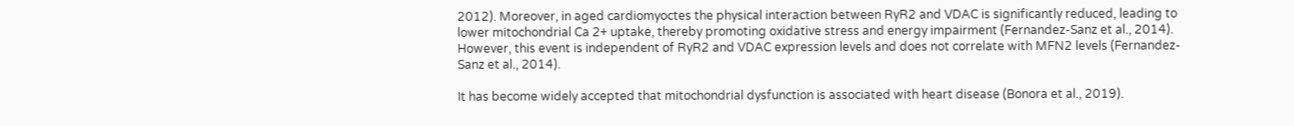2012). Moreover, in aged cardiomyoctes the physical interaction between RyR2 and VDAC is significantly reduced, leading to lower mitochondrial Ca 2+ uptake, thereby promoting oxidative stress and energy impairment (Fernandez-Sanz et al., 2014). However, this event is independent of RyR2 and VDAC expression levels and does not correlate with MFN2 levels (Fernandez-Sanz et al., 2014).

It has become widely accepted that mitochondrial dysfunction is associated with heart disease (Bonora et al., 2019).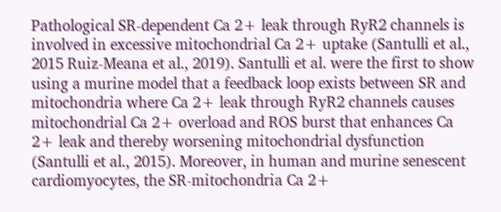Pathological SR-dependent Ca 2+ leak through RyR2 channels is involved in excessive mitochondrial Ca 2+ uptake (Santulli et al., 2015 Ruiz-Meana et al., 2019). Santulli et al. were the first to show using a murine model that a feedback loop exists between SR and mitochondria where Ca 2+ leak through RyR2 channels causes mitochondrial Ca 2+ overload and ROS burst that enhances Ca 2+ leak and thereby worsening mitochondrial dysfunction (Santulli et al., 2015). Moreover, in human and murine senescent cardiomyocytes, the SR-mitochondria Ca 2+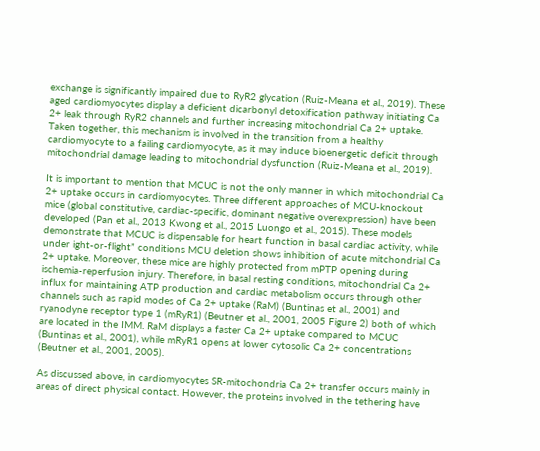exchange is significantly impaired due to RyR2 glycation (Ruiz-Meana et al., 2019). These aged cardiomyocytes display a deficient dicarbonyl detoxification pathway initiating Ca 2+ leak through RyR2 channels and further increasing mitochondrial Ca 2+ uptake. Taken together, this mechanism is involved in the transition from a healthy cardiomyocyte to a failing cardiomyocyte, as it may induce bioenergetic deficit through mitochondrial damage leading to mitochondrial dysfunction (Ruiz-Meana et al., 2019).

It is important to mention that MCUC is not the only manner in which mitochondrial Ca 2+ uptake occurs in cardiomyocytes. Three different approaches of MCU-knockout mice (global constitutive, cardiac-specific, dominant negative overexpression) have been developed (Pan et al., 2013 Kwong et al., 2015 Luongo et al., 2015). These models demonstrate that MCUC is dispensable for heart function in basal cardiac activity, while under ight-or-flight” conditions MCU deletion shows inhibition of acute mitchondrial Ca 2+ uptake. Moreover, these mice are highly protected from mPTP opening during ischemia-reperfusion injury. Therefore, in basal resting conditions, mitochondrial Ca 2+ influx for maintaining ATP production and cardiac metabolism occurs through other channels such as rapid modes of Ca 2+ uptake (RaM) (Buntinas et al., 2001) and ryanodyne receptor type 1 (mRyR1) (Beutner et al., 2001, 2005 Figure 2) both of which are located in the IMM. RaM displays a faster Ca 2+ uptake compared to MCUC (Buntinas et al., 2001), while mRyR1 opens at lower cytosolic Ca 2+ concentrations (Beutner et al., 2001, 2005).

As discussed above, in cardiomyocytes SR-mitochondria Ca 2+ transfer occurs mainly in areas of direct physical contact. However, the proteins involved in the tethering have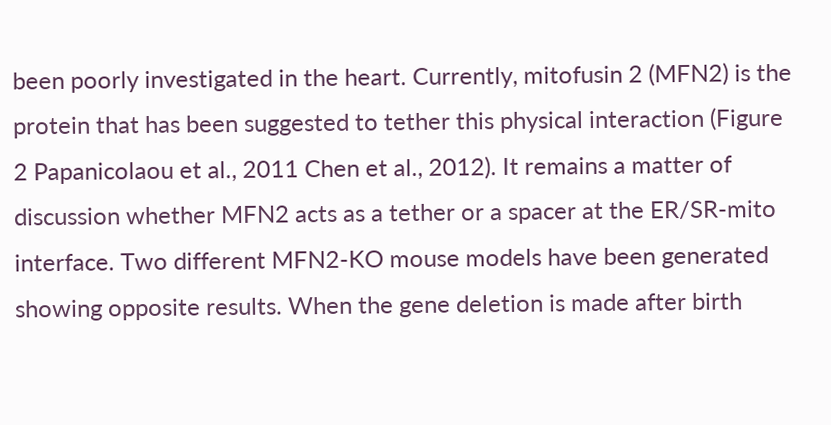been poorly investigated in the heart. Currently, mitofusin 2 (MFN2) is the protein that has been suggested to tether this physical interaction (Figure 2 Papanicolaou et al., 2011 Chen et al., 2012). It remains a matter of discussion whether MFN2 acts as a tether or a spacer at the ER/SR-mito interface. Two different MFN2-KO mouse models have been generated showing opposite results. When the gene deletion is made after birth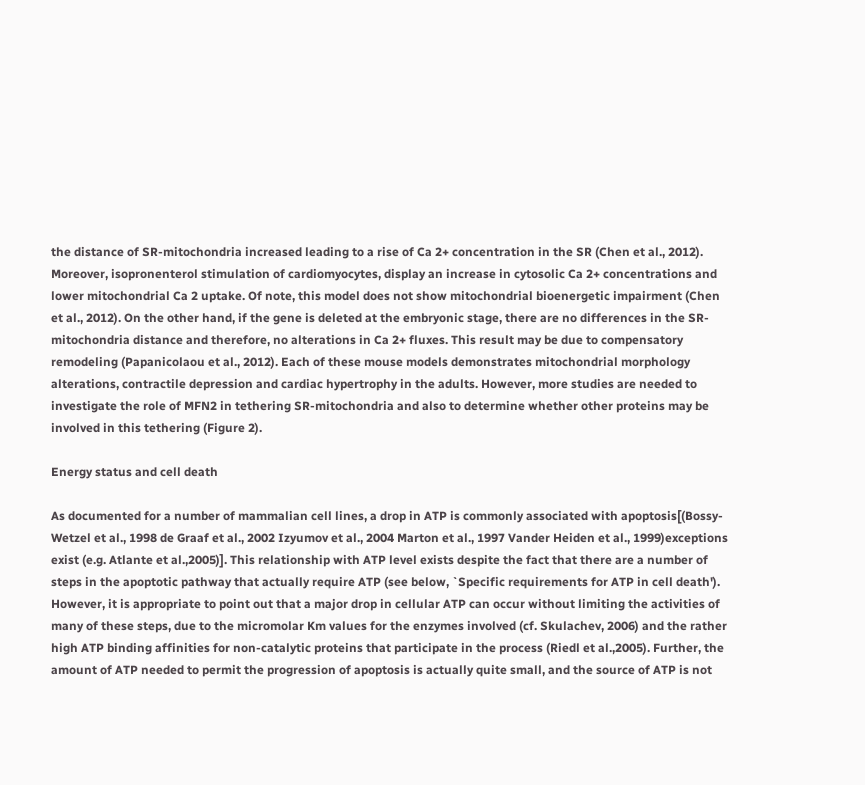the distance of SR-mitochondria increased leading to a rise of Ca 2+ concentration in the SR (Chen et al., 2012). Moreover, isopronenterol stimulation of cardiomyocytes, display an increase in cytosolic Ca 2+ concentrations and lower mitochondrial Ca 2 uptake. Of note, this model does not show mitochondrial bioenergetic impairment (Chen et al., 2012). On the other hand, if the gene is deleted at the embryonic stage, there are no differences in the SR-mitochondria distance and therefore, no alterations in Ca 2+ fluxes. This result may be due to compensatory remodeling (Papanicolaou et al., 2012). Each of these mouse models demonstrates mitochondrial morphology alterations, contractile depression and cardiac hypertrophy in the adults. However, more studies are needed to investigate the role of MFN2 in tethering SR-mitochondria and also to determine whether other proteins may be involved in this tethering (Figure 2).

Energy status and cell death

As documented for a number of mammalian cell lines, a drop in ATP is commonly associated with apoptosis[(Bossy-Wetzel et al., 1998 de Graaf et al., 2002 Izyumov et al., 2004 Marton et al., 1997 Vander Heiden et al., 1999)exceptions exist (e.g. Atlante et al.,2005)]. This relationship with ATP level exists despite the fact that there are a number of steps in the apoptotic pathway that actually require ATP (see below, `Specific requirements for ATP in cell death'). However, it is appropriate to point out that a major drop in cellular ATP can occur without limiting the activities of many of these steps, due to the micromolar Km values for the enzymes involved (cf. Skulachev, 2006) and the rather high ATP binding affinities for non-catalytic proteins that participate in the process (Riedl et al.,2005). Further, the amount of ATP needed to permit the progression of apoptosis is actually quite small, and the source of ATP is not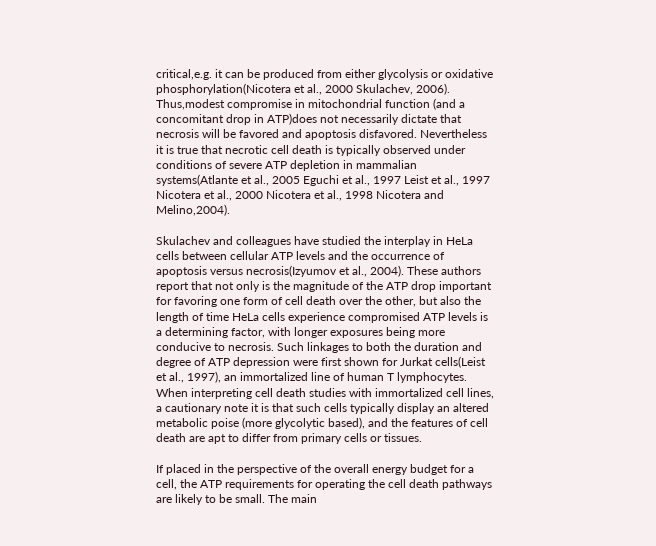critical,e.g. it can be produced from either glycolysis or oxidative phosphorylation(Nicotera et al., 2000 Skulachev, 2006). Thus,modest compromise in mitochondrial function (and a concomitant drop in ATP)does not necessarily dictate that necrosis will be favored and apoptosis disfavored. Nevertheless it is true that necrotic cell death is typically observed under conditions of severe ATP depletion in mammalian systems(Atlante et al., 2005 Eguchi et al., 1997 Leist et al., 1997 Nicotera et al., 2000 Nicotera et al., 1998 Nicotera and Melino,2004).

Skulachev and colleagues have studied the interplay in HeLa cells between cellular ATP levels and the occurrence of apoptosis versus necrosis(Izyumov et al., 2004). These authors report that not only is the magnitude of the ATP drop important for favoring one form of cell death over the other, but also the length of time HeLa cells experience compromised ATP levels is a determining factor, with longer exposures being more conducive to necrosis. Such linkages to both the duration and degree of ATP depression were first shown for Jurkat cells(Leist et al., 1997), an immortalized line of human T lymphocytes. When interpreting cell death studies with immortalized cell lines, a cautionary note it is that such cells typically display an altered metabolic poise (more glycolytic based), and the features of cell death are apt to differ from primary cells or tissues.

If placed in the perspective of the overall energy budget for a cell, the ATP requirements for operating the cell death pathways are likely to be small. The main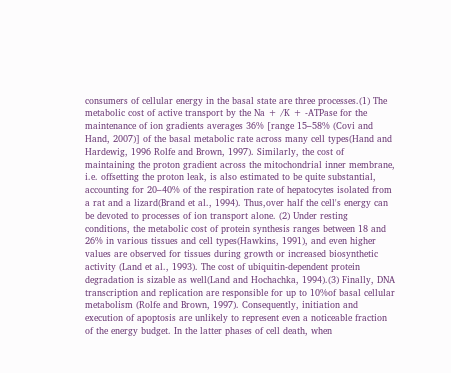consumers of cellular energy in the basal state are three processes.(1) The metabolic cost of active transport by the Na + /K + -ATPase for the maintenance of ion gradients averages 36% [range 15–58% (Covi and Hand, 2007)] of the basal metabolic rate across many cell types(Hand and Hardewig, 1996 Rolfe and Brown, 1997). Similarly, the cost of maintaining the proton gradient across the mitochondrial inner membrane, i.e. offsetting the proton leak, is also estimated to be quite substantial, accounting for 20–40% of the respiration rate of hepatocytes isolated from a rat and a lizard(Brand et al., 1994). Thus,over half the cell's energy can be devoted to processes of ion transport alone. (2) Under resting conditions, the metabolic cost of protein synthesis ranges between 18 and 26% in various tissues and cell types(Hawkins, 1991), and even higher values are observed for tissues during growth or increased biosynthetic activity (Land et al., 1993). The cost of ubiquitin-dependent protein degradation is sizable as well(Land and Hochachka, 1994).(3) Finally, DNA transcription and replication are responsible for up to 10%of basal cellular metabolism (Rolfe and Brown, 1997). Consequently, initiation and execution of apoptosis are unlikely to represent even a noticeable fraction of the energy budget. In the latter phases of cell death, when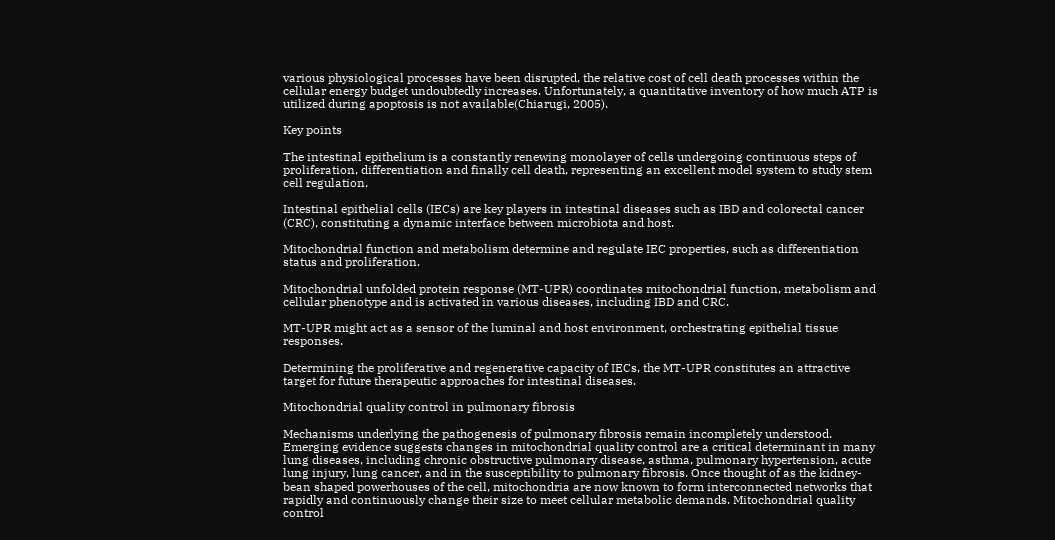various physiological processes have been disrupted, the relative cost of cell death processes within the cellular energy budget undoubtedly increases. Unfortunately, a quantitative inventory of how much ATP is utilized during apoptosis is not available(Chiarugi, 2005).

Key points

The intestinal epithelium is a constantly renewing monolayer of cells undergoing continuous steps of proliferation, differentiation and finally cell death, representing an excellent model system to study stem cell regulation.

Intestinal epithelial cells (IECs) are key players in intestinal diseases such as IBD and colorectal cancer (CRC), constituting a dynamic interface between microbiota and host.

Mitochondrial function and metabolism determine and regulate IEC properties, such as differentiation status and proliferation.

Mitochondrial unfolded protein response (MT-UPR) coordinates mitochondrial function, metabolism and cellular phenotype and is activated in various diseases, including IBD and CRC.

MT-UPR might act as a sensor of the luminal and host environment, orchestrating epithelial tissue responses.

Determining the proliferative and regenerative capacity of IECs, the MT-UPR constitutes an attractive target for future therapeutic approaches for intestinal diseases.

Mitochondrial quality control in pulmonary fibrosis

Mechanisms underlying the pathogenesis of pulmonary fibrosis remain incompletely understood. Emerging evidence suggests changes in mitochondrial quality control are a critical determinant in many lung diseases, including chronic obstructive pulmonary disease, asthma, pulmonary hypertension, acute lung injury, lung cancer, and in the susceptibility to pulmonary fibrosis. Once thought of as the kidney-bean shaped powerhouses of the cell, mitochondria are now known to form interconnected networks that rapidly and continuously change their size to meet cellular metabolic demands. Mitochondrial quality control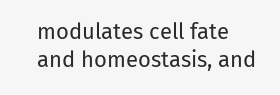modulates cell fate and homeostasis, and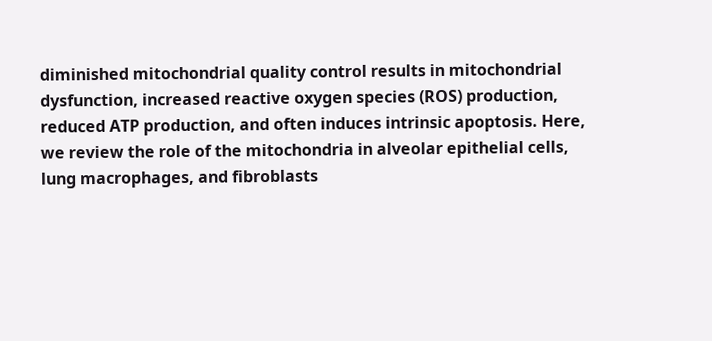diminished mitochondrial quality control results in mitochondrial dysfunction, increased reactive oxygen species (ROS) production, reduced ATP production, and often induces intrinsic apoptosis. Here, we review the role of the mitochondria in alveolar epithelial cells, lung macrophages, and fibroblasts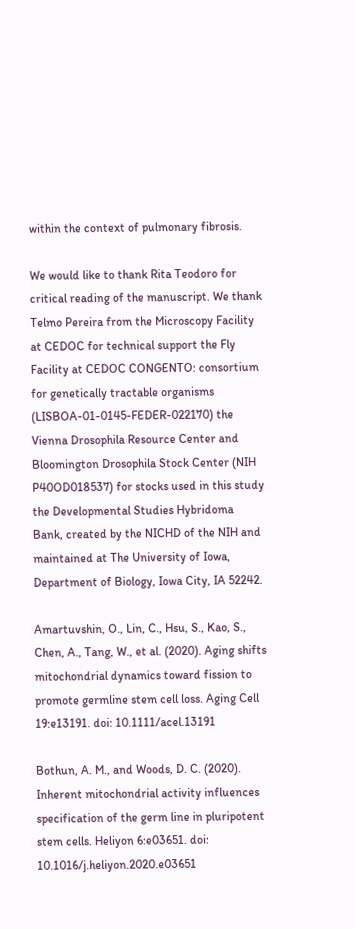within the context of pulmonary fibrosis.

We would like to thank Rita Teodoro for critical reading of the manuscript. We thank Telmo Pereira from the Microscopy Facility at CEDOC for technical support the Fly Facility at CEDOC CONGENTO: consortium for genetically tractable organisms (LISBOA-01-0145-FEDER-022170) the Vienna Drosophila Resource Center and Bloomington Drosophila Stock Center (NIH P40OD018537) for stocks used in this study the Developmental Studies Hybridoma Bank, created by the NICHD of the NIH and maintained at The University of Iowa, Department of Biology, Iowa City, IA 52242.

Amartuvshin, O., Lin, C., Hsu, S., Kao, S., Chen, A., Tang, W., et al. (2020). Aging shifts mitochondrial dynamics toward fission to promote germline stem cell loss. Aging Cell 19:e13191. doi: 10.1111/acel.13191

Bothun, A. M., and Woods, D. C. (2020). Inherent mitochondrial activity influences specification of the germ line in pluripotent stem cells. Heliyon 6:e03651. doi: 10.1016/j.heliyon.2020.e03651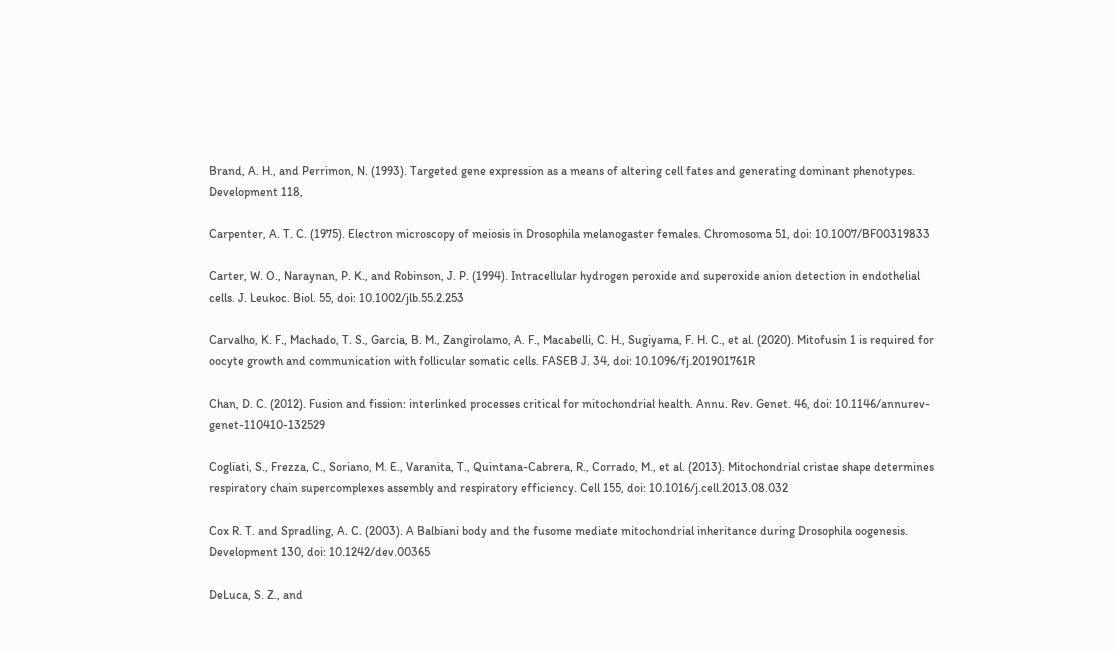Brand, A. H., and Perrimon, N. (1993). Targeted gene expression as a means of altering cell fates and generating dominant phenotypes. Development 118,

Carpenter, A. T. C. (1975). Electron microscopy of meiosis in Drosophila melanogaster females. Chromosoma 51, doi: 10.1007/BF00319833

Carter, W. O., Naraynan, P. K., and Robinson, J. P. (1994). Intracellular hydrogen peroxide and superoxide anion detection in endothelial cells. J. Leukoc. Biol. 55, doi: 10.1002/jlb.55.2.253

Carvalho, K. F., Machado, T. S., Garcia, B. M., Zangirolamo, A. F., Macabelli, C. H., Sugiyama, F. H. C., et al. (2020). Mitofusin 1 is required for oocyte growth and communication with follicular somatic cells. FASEB J. 34, doi: 10.1096/fj.201901761R

Chan, D. C. (2012). Fusion and fission: interlinked processes critical for mitochondrial health. Annu. Rev. Genet. 46, doi: 10.1146/annurev-genet-110410-132529

Cogliati, S., Frezza, C., Soriano, M. E., Varanita, T., Quintana-Cabrera, R., Corrado, M., et al. (2013). Mitochondrial cristae shape determines respiratory chain supercomplexes assembly and respiratory efficiency. Cell 155, doi: 10.1016/j.cell.2013.08.032

Cox R. T. and Spradling, A. C. (2003). A Balbiani body and the fusome mediate mitochondrial inheritance during Drosophila oogenesis. Development 130, doi: 10.1242/dev.00365

DeLuca, S. Z., and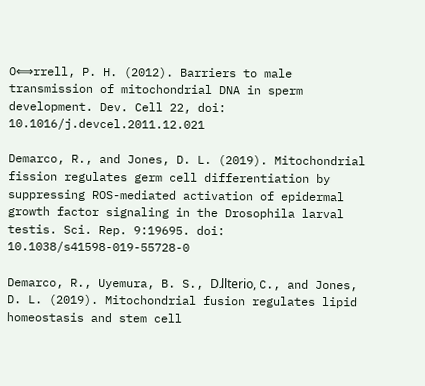O⟺rrell, P. H. (2012). Barriers to male transmission of mitochondrial DNA in sperm development. Dev. Cell 22, doi: 10.1016/j.devcel.2011.12.021

Demarco, R., and Jones, D. L. (2019). Mitochondrial fission regulates germ cell differentiation by suppressing ROS-mediated activation of epidermal growth factor signaling in the Drosophila larval testis. Sci. Rep. 9:19695. doi: 10.1038/s41598-019-55728-0

Demarco, R., Uyemura, B. S., Dɺlterio, C., and Jones, D. L. (2019). Mitochondrial fusion regulates lipid homeostasis and stem cell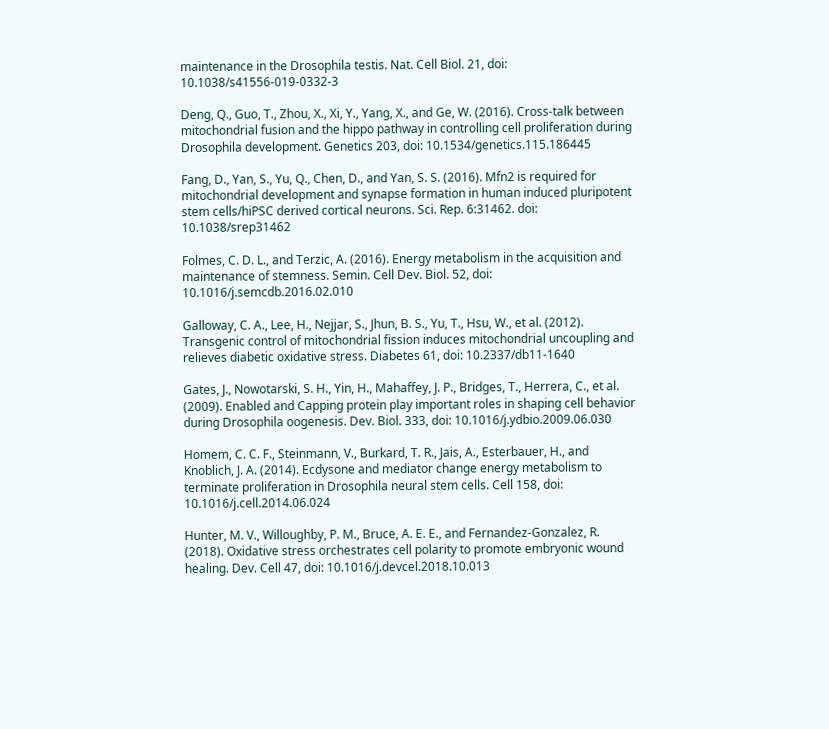maintenance in the Drosophila testis. Nat. Cell Biol. 21, doi: 10.1038/s41556-019-0332-3

Deng, Q., Guo, T., Zhou, X., Xi, Y., Yang, X., and Ge, W. (2016). Cross-talk between mitochondrial fusion and the hippo pathway in controlling cell proliferation during Drosophila development. Genetics 203, doi: 10.1534/genetics.115.186445

Fang, D., Yan, S., Yu, Q., Chen, D., and Yan, S. S. (2016). Mfn2 is required for mitochondrial development and synapse formation in human induced pluripotent stem cells/hiPSC derived cortical neurons. Sci. Rep. 6:31462. doi: 10.1038/srep31462

Folmes, C. D. L., and Terzic, A. (2016). Energy metabolism in the acquisition and maintenance of stemness. Semin. Cell Dev. Biol. 52, doi: 10.1016/j.semcdb.2016.02.010

Galloway, C. A., Lee, H., Nejjar, S., Jhun, B. S., Yu, T., Hsu, W., et al. (2012). Transgenic control of mitochondrial fission induces mitochondrial uncoupling and relieves diabetic oxidative stress. Diabetes 61, doi: 10.2337/db11-1640

Gates, J., Nowotarski, S. H., Yin, H., Mahaffey, J. P., Bridges, T., Herrera, C., et al. (2009). Enabled and Capping protein play important roles in shaping cell behavior during Drosophila oogenesis. Dev. Biol. 333, doi: 10.1016/j.ydbio.2009.06.030

Homem, C. C. F., Steinmann, V., Burkard, T. R., Jais, A., Esterbauer, H., and Knoblich, J. A. (2014). Ecdysone and mediator change energy metabolism to terminate proliferation in Drosophila neural stem cells. Cell 158, doi: 10.1016/j.cell.2014.06.024

Hunter, M. V., Willoughby, P. M., Bruce, A. E. E., and Fernandez-Gonzalez, R. (2018). Oxidative stress orchestrates cell polarity to promote embryonic wound healing. Dev. Cell 47, doi: 10.1016/j.devcel.2018.10.013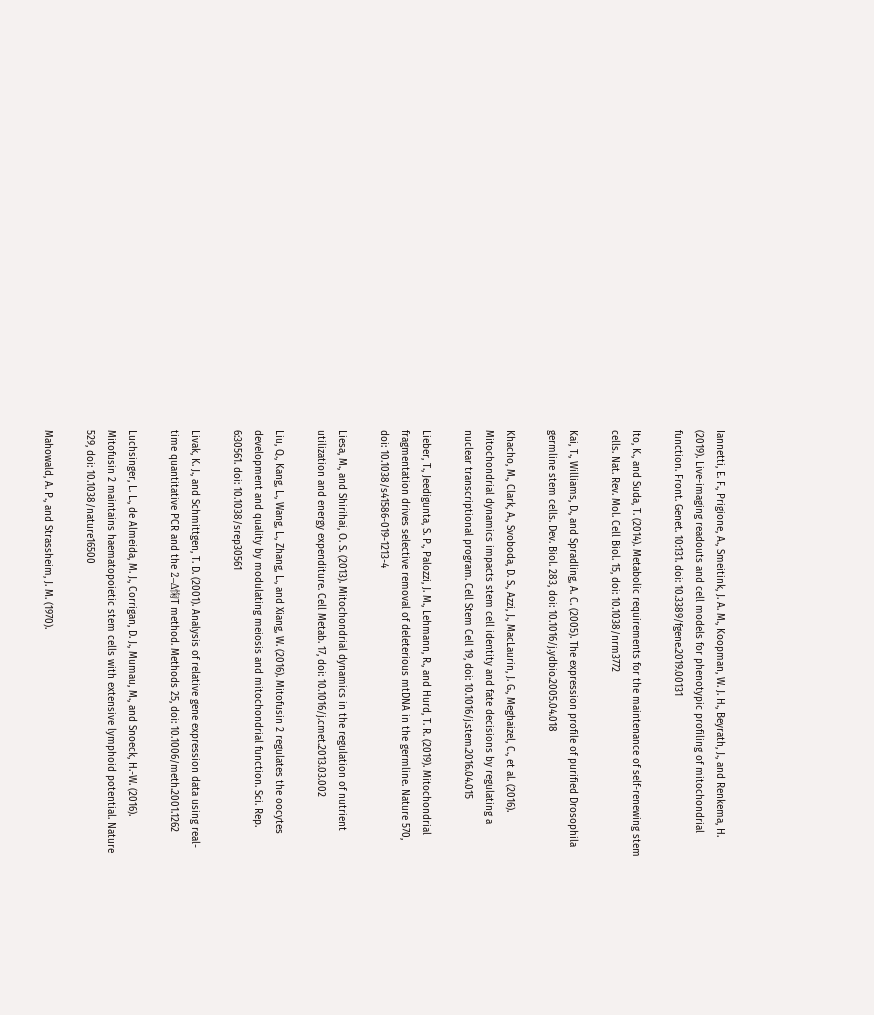Iannetti, E. F., Prigione, A., Smeitink, J. A. M., Koopman, W. J. H., Beyrath, J., and Renkema, H. (2019). Live-imaging readouts and cell models for phenotypic profiling of mitochondrial function. Front. Genet. 10:131. doi: 10.3389/fgene.2019.00131

Ito, K., and Suda, T. (2014). Metabolic requirements for the maintenance of self-renewing stem cells. Nat. Rev. Mol. Cell Biol. 15, doi: 10.1038/nrm3772

Kai, T., Williams, D., and Spradling, A. C. (2005). The expression profile of purified Drosophila germline stem cells. Dev. Biol. 283, doi: 10.1016/j.ydbio.2005.04.018

Khacho, M., Clark, A., Svoboda, D. S., Azzi, J., MacLaurin, J. G., Meghaizel, C., et al. (2016). Mitochondrial dynamics impacts stem cell identity and fate decisions by regulating a nuclear transcriptional program. Cell Stem Cell 19, doi: 10.1016/j.stem.2016.04.015

Lieber, T., Jeedigunta, S. P., Palozzi, J. M., Lehmann, R., and Hurd, T. R. (2019). Mitochondrial fragmentation drives selective removal of deleterious mtDNA in the germline. Nature 570, doi: 10.1038/s41586-019-1213-4

Liesa, M., and Shirihai, O. S. (2013). Mitochondrial dynamics in the regulation of nutrient utilization and energy expenditure. Cell Metab. 17, doi: 10.1016/j.cmet.2013.03.002

Liu, Q., Kang, L., Wang, L., Zhang, L., and Xiang, W. (2016). Mitofusin 2 regulates the oocytes development and quality by modulating meiosis and mitochondrial function. Sci. Rep. 6:30561. doi: 10.1038/srep30561

Livak, K. J., and Schmittgen, T. D. (2001). Analysis of relative gene expression data using real-time quantitative PCR and the 2–Δ㥌T method. Methods 25, doi: 10.1006/meth.2001.1262

Luchsinger, L. L., de Almeida, M. J., Corrigan, D. J., Mumau, M., and Snoeck, H.-W. (2016). Mitofusin 2 maintains haematopoietic stem cells with extensive lymphoid potential. Nature 529, doi: 10.1038/nature16500

Mahowald, A. P., and Strassheim, J. M. (1970).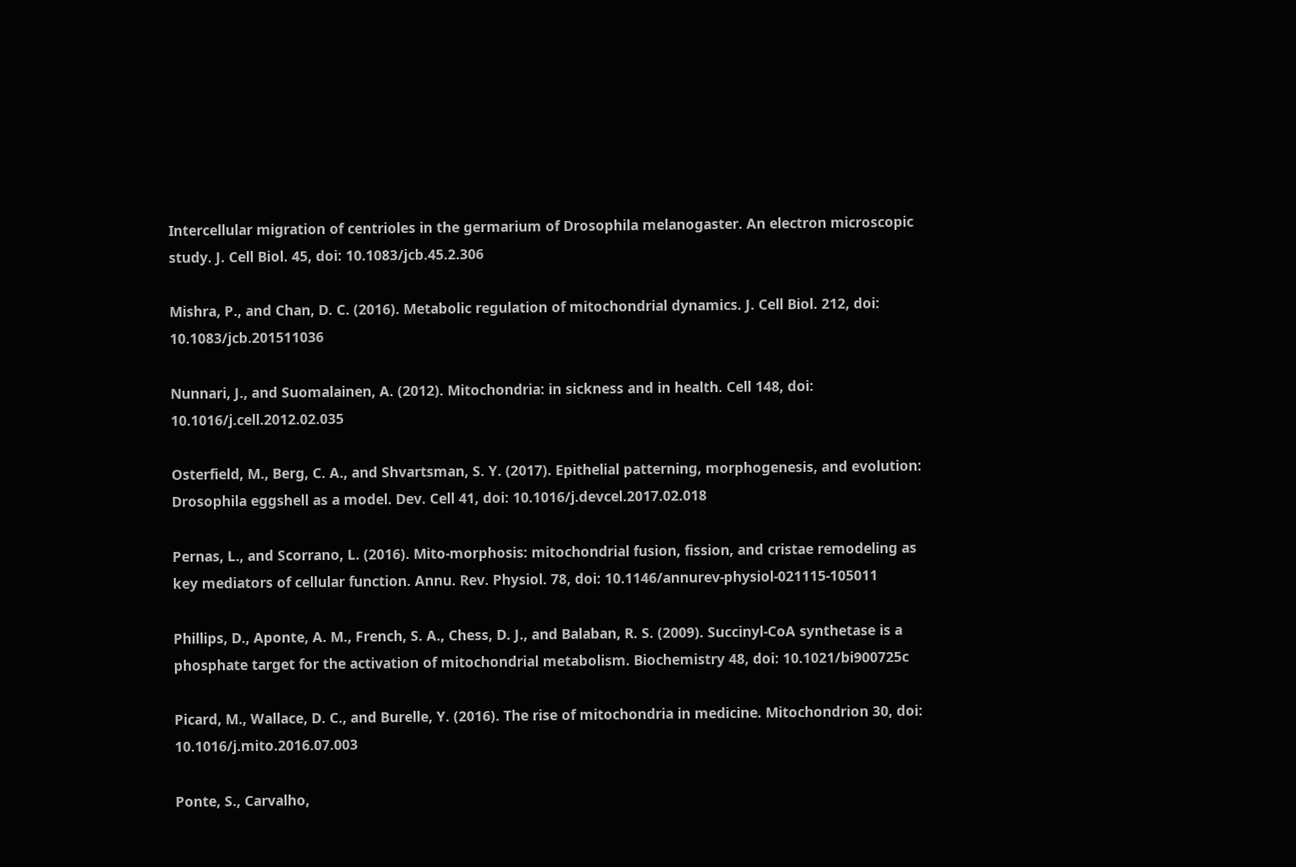Intercellular migration of centrioles in the germarium of Drosophila melanogaster. An electron microscopic study. J. Cell Biol. 45, doi: 10.1083/jcb.45.2.306

Mishra, P., and Chan, D. C. (2016). Metabolic regulation of mitochondrial dynamics. J. Cell Biol. 212, doi: 10.1083/jcb.201511036

Nunnari, J., and Suomalainen, A. (2012). Mitochondria: in sickness and in health. Cell 148, doi: 10.1016/j.cell.2012.02.035

Osterfield, M., Berg, C. A., and Shvartsman, S. Y. (2017). Epithelial patterning, morphogenesis, and evolution: Drosophila eggshell as a model. Dev. Cell 41, doi: 10.1016/j.devcel.2017.02.018

Pernas, L., and Scorrano, L. (2016). Mito-morphosis: mitochondrial fusion, fission, and cristae remodeling as key mediators of cellular function. Annu. Rev. Physiol. 78, doi: 10.1146/annurev-physiol-021115-105011

Phillips, D., Aponte, A. M., French, S. A., Chess, D. J., and Balaban, R. S. (2009). Succinyl-CoA synthetase is a phosphate target for the activation of mitochondrial metabolism. Biochemistry 48, doi: 10.1021/bi900725c

Picard, M., Wallace, D. C., and Burelle, Y. (2016). The rise of mitochondria in medicine. Mitochondrion 30, doi: 10.1016/j.mito.2016.07.003

Ponte, S., Carvalho,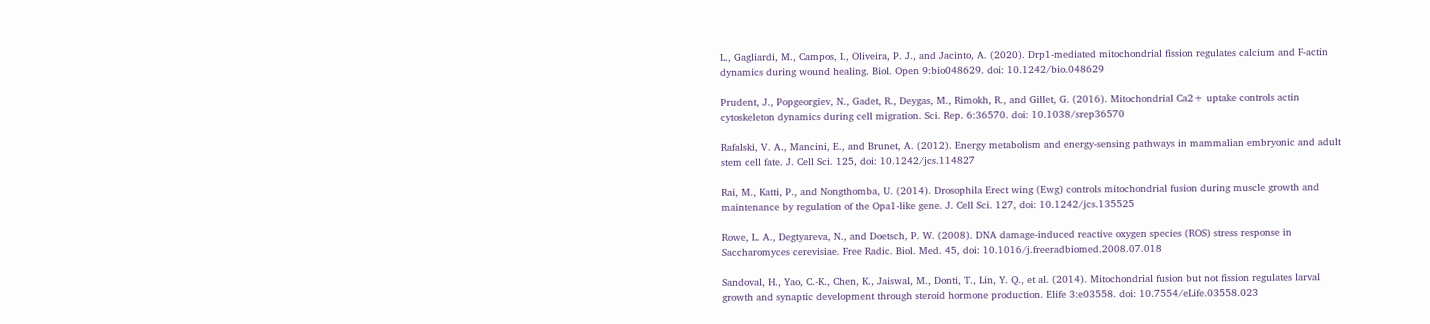L., Gagliardi, M., Campos, I., Oliveira, P. J., and Jacinto, A. (2020). Drp1-mediated mitochondrial fission regulates calcium and F-actin dynamics during wound healing. Biol. Open 9:bio048629. doi: 10.1242/bio.048629

Prudent, J., Popgeorgiev, N., Gadet, R., Deygas, M., Rimokh, R., and Gillet, G. (2016). Mitochondrial Ca2+ uptake controls actin cytoskeleton dynamics during cell migration. Sci. Rep. 6:36570. doi: 10.1038/srep36570

Rafalski, V. A., Mancini, E., and Brunet, A. (2012). Energy metabolism and energy-sensing pathways in mammalian embryonic and adult stem cell fate. J. Cell Sci. 125, doi: 10.1242/jcs.114827

Rai, M., Katti, P., and Nongthomba, U. (2014). Drosophila Erect wing (Ewg) controls mitochondrial fusion during muscle growth and maintenance by regulation of the Opa1-like gene. J. Cell Sci. 127, doi: 10.1242/jcs.135525

Rowe, L. A., Degtyareva, N., and Doetsch, P. W. (2008). DNA damage-induced reactive oxygen species (ROS) stress response in Saccharomyces cerevisiae. Free Radic. Biol. Med. 45, doi: 10.1016/j.freeradbiomed.2008.07.018

Sandoval, H., Yao, C.-K., Chen, K., Jaiswal, M., Donti, T., Lin, Y. Q., et al. (2014). Mitochondrial fusion but not fission regulates larval growth and synaptic development through steroid hormone production. Elife 3:e03558. doi: 10.7554/eLife.03558.023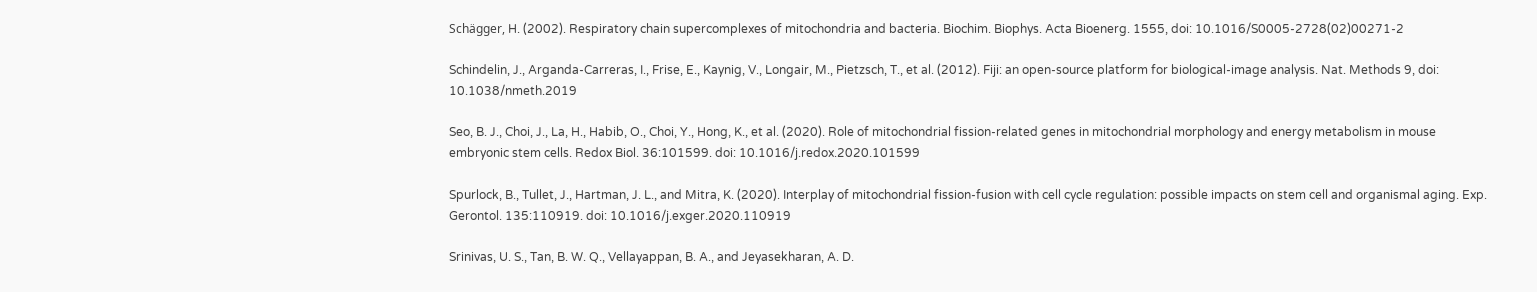Schägger, H. (2002). Respiratory chain supercomplexes of mitochondria and bacteria. Biochim. Biophys. Acta Bioenerg. 1555, doi: 10.1016/S0005-2728(02)00271-2

Schindelin, J., Arganda-Carreras, I., Frise, E., Kaynig, V., Longair, M., Pietzsch, T., et al. (2012). Fiji: an open-source platform for biological-image analysis. Nat. Methods 9, doi: 10.1038/nmeth.2019

Seo, B. J., Choi, J., La, H., Habib, O., Choi, Y., Hong, K., et al. (2020). Role of mitochondrial fission-related genes in mitochondrial morphology and energy metabolism in mouse embryonic stem cells. Redox Biol. 36:101599. doi: 10.1016/j.redox.2020.101599

Spurlock, B., Tullet, J., Hartman, J. L., and Mitra, K. (2020). Interplay of mitochondrial fission-fusion with cell cycle regulation: possible impacts on stem cell and organismal aging. Exp. Gerontol. 135:110919. doi: 10.1016/j.exger.2020.110919

Srinivas, U. S., Tan, B. W. Q., Vellayappan, B. A., and Jeyasekharan, A. D.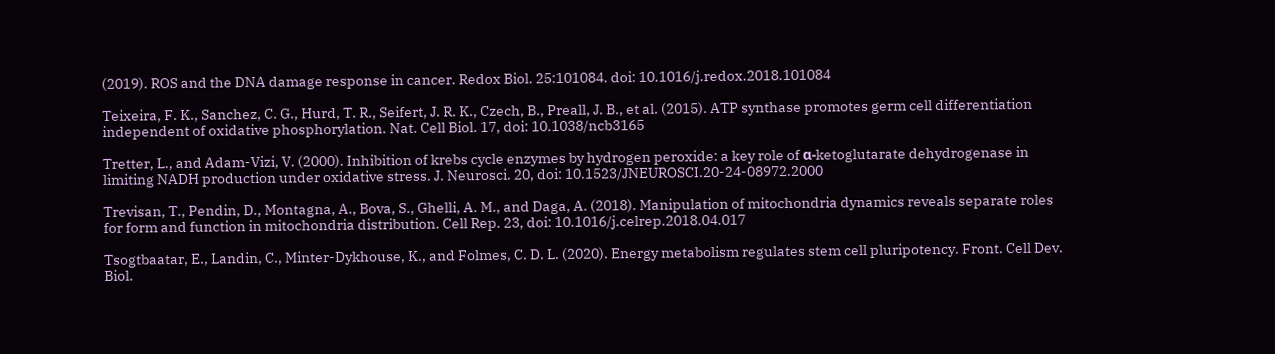(2019). ROS and the DNA damage response in cancer. Redox Biol. 25:101084. doi: 10.1016/j.redox.2018.101084

Teixeira, F. K., Sanchez, C. G., Hurd, T. R., Seifert, J. R. K., Czech, B., Preall, J. B., et al. (2015). ATP synthase promotes germ cell differentiation independent of oxidative phosphorylation. Nat. Cell Biol. 17, doi: 10.1038/ncb3165

Tretter, L., and Adam-Vizi, V. (2000). Inhibition of krebs cycle enzymes by hydrogen peroxide: a key role of α-ketoglutarate dehydrogenase in limiting NADH production under oxidative stress. J. Neurosci. 20, doi: 10.1523/JNEUROSCI.20-24-08972.2000

Trevisan, T., Pendin, D., Montagna, A., Bova, S., Ghelli, A. M., and Daga, A. (2018). Manipulation of mitochondria dynamics reveals separate roles for form and function in mitochondria distribution. Cell Rep. 23, doi: 10.1016/j.celrep.2018.04.017

Tsogtbaatar, E., Landin, C., Minter-Dykhouse, K., and Folmes, C. D. L. (2020). Energy metabolism regulates stem cell pluripotency. Front. Cell Dev. Biol.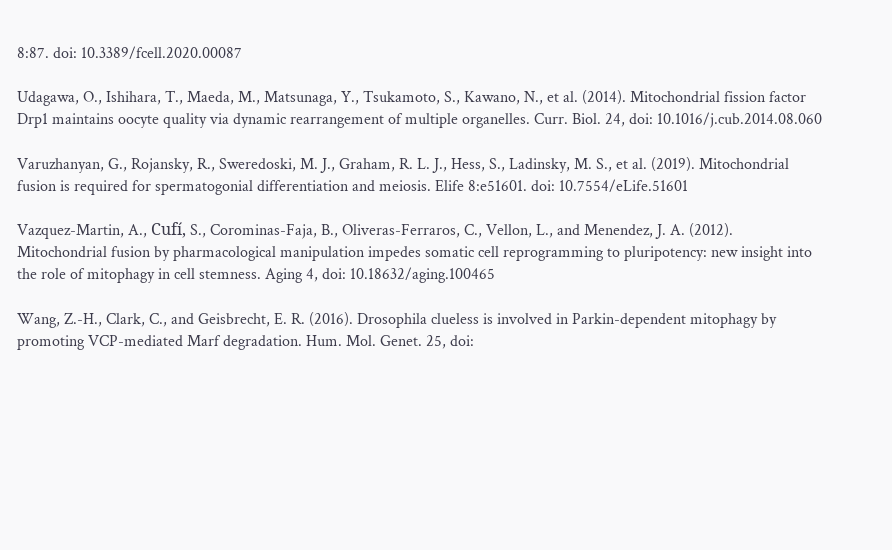8:87. doi: 10.3389/fcell.2020.00087

Udagawa, O., Ishihara, T., Maeda, M., Matsunaga, Y., Tsukamoto, S., Kawano, N., et al. (2014). Mitochondrial fission factor Drp1 maintains oocyte quality via dynamic rearrangement of multiple organelles. Curr. Biol. 24, doi: 10.1016/j.cub.2014.08.060

Varuzhanyan, G., Rojansky, R., Sweredoski, M. J., Graham, R. L. J., Hess, S., Ladinsky, M. S., et al. (2019). Mitochondrial fusion is required for spermatogonial differentiation and meiosis. Elife 8:e51601. doi: 10.7554/eLife.51601

Vazquez-Martin, A., Cufí, S., Corominas-Faja, B., Oliveras-Ferraros, C., Vellon, L., and Menendez, J. A. (2012). Mitochondrial fusion by pharmacological manipulation impedes somatic cell reprogramming to pluripotency: new insight into the role of mitophagy in cell stemness. Aging 4, doi: 10.18632/aging.100465

Wang, Z.-H., Clark, C., and Geisbrecht, E. R. (2016). Drosophila clueless is involved in Parkin-dependent mitophagy by promoting VCP-mediated Marf degradation. Hum. Mol. Genet. 25, doi: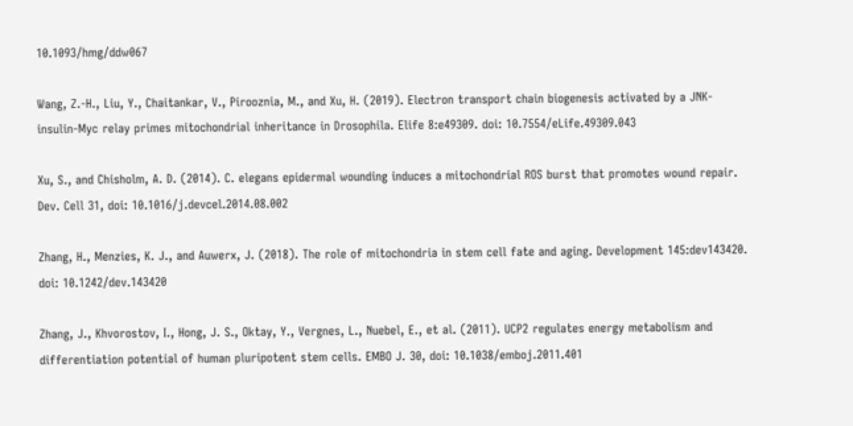10.1093/hmg/ddw067

Wang, Z.-H., Liu, Y., Chaitankar, V., Pirooznia, M., and Xu, H. (2019). Electron transport chain biogenesis activated by a JNK-insulin-Myc relay primes mitochondrial inheritance in Drosophila. Elife 8:e49309. doi: 10.7554/eLife.49309.043

Xu, S., and Chisholm, A. D. (2014). C. elegans epidermal wounding induces a mitochondrial ROS burst that promotes wound repair. Dev. Cell 31, doi: 10.1016/j.devcel.2014.08.002

Zhang, H., Menzies, K. J., and Auwerx, J. (2018). The role of mitochondria in stem cell fate and aging. Development 145:dev143420. doi: 10.1242/dev.143420

Zhang, J., Khvorostov, I., Hong, J. S., Oktay, Y., Vergnes, L., Nuebel, E., et al. (2011). UCP2 regulates energy metabolism and differentiation potential of human pluripotent stem cells. EMBO J. 30, doi: 10.1038/emboj.2011.401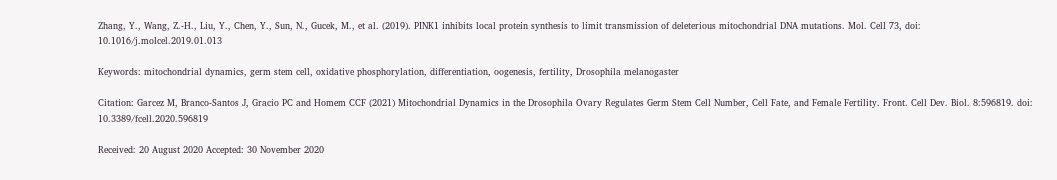Zhang, Y., Wang, Z.-H., Liu, Y., Chen, Y., Sun, N., Gucek, M., et al. (2019). PINK1 inhibits local protein synthesis to limit transmission of deleterious mitochondrial DNA mutations. Mol. Cell 73, doi: 10.1016/j.molcel.2019.01.013

Keywords: mitochondrial dynamics, germ stem cell, oxidative phosphorylation, differentiation, oogenesis, fertility, Drosophila melanogaster

Citation: Garcez M, Branco-Santos J, Gracio PC and Homem CCF (2021) Mitochondrial Dynamics in the Drosophila Ovary Regulates Germ Stem Cell Number, Cell Fate, and Female Fertility. Front. Cell Dev. Biol. 8:596819. doi: 10.3389/fcell.2020.596819

Received: 20 August 2020 Accepted: 30 November 2020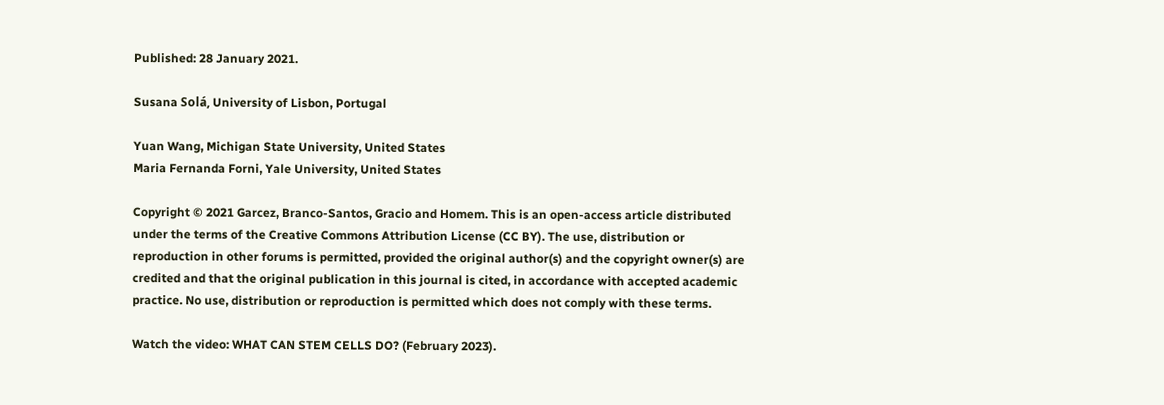Published: 28 January 2021.

Susana Solá, University of Lisbon, Portugal

Yuan Wang, Michigan State University, United States
Maria Fernanda Forni, Yale University, United States

Copyright © 2021 Garcez, Branco-Santos, Gracio and Homem. This is an open-access article distributed under the terms of the Creative Commons Attribution License (CC BY). The use, distribution or reproduction in other forums is permitted, provided the original author(s) and the copyright owner(s) are credited and that the original publication in this journal is cited, in accordance with accepted academic practice. No use, distribution or reproduction is permitted which does not comply with these terms.

Watch the video: WHAT CAN STEM CELLS DO? (February 2023).